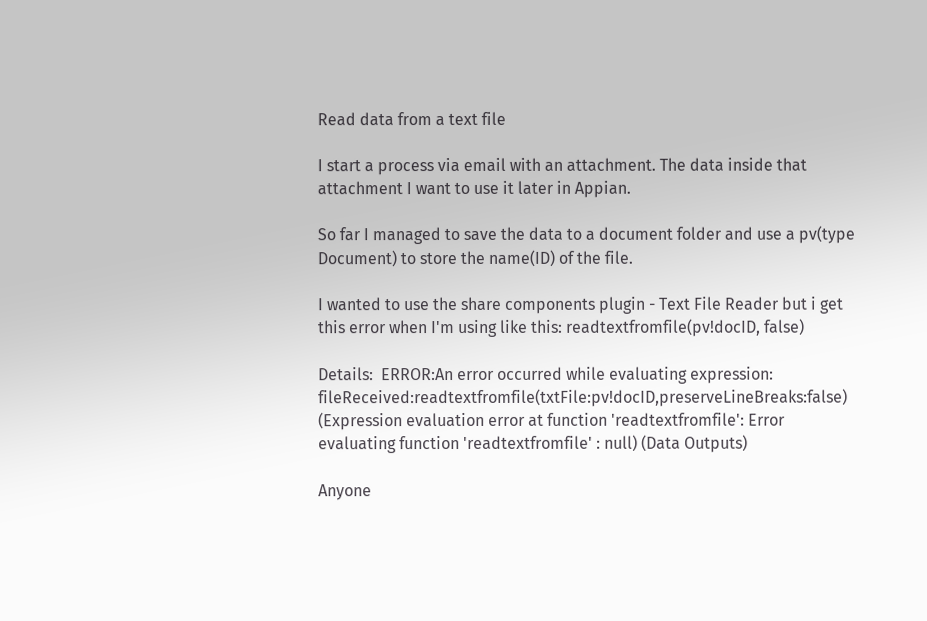Read data from a text file

I start a process via email with an attachment. The data inside that attachment I want to use it later in Appian.

So far I managed to save the data to a document folder and use a pv(type Document) to store the name(ID) of the file.

I wanted to use the share components plugin - Text File Reader but i get this error when I'm using like this: readtextfromfile(pv!docID, false)

Details:  ERROR:An error occurred while evaluating expression: fileReceived:readtextfromfile(txtFile:pv!docID,preserveLineBreaks:false) (Expression evaluation error at function 'readtextfromfile': Error evaluating function 'readtextfromfile' : null) (Data Outputs)

Anyone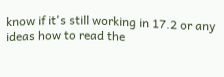know if it's still working in 17.2 or any ideas how to read the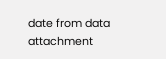date from data attachment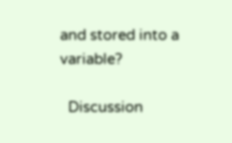and stored into a variable?

  Discussion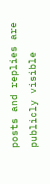posts and replies are publicly visible